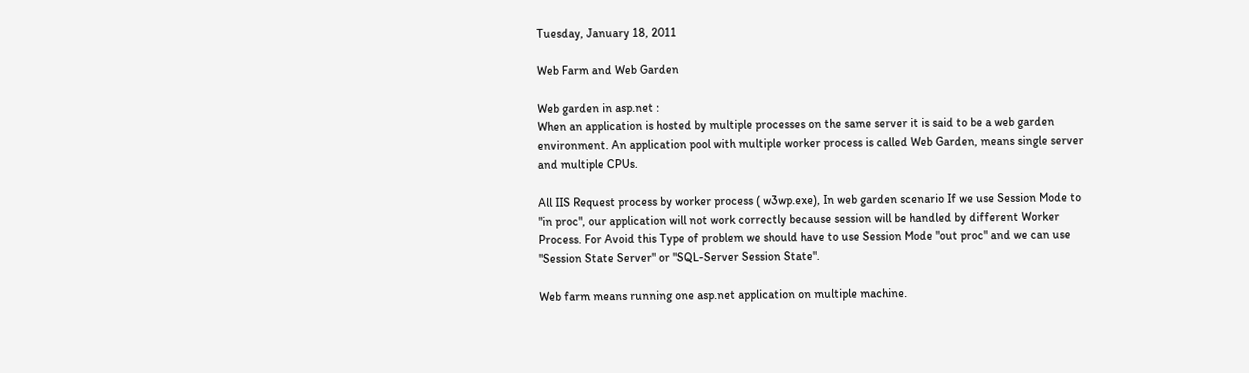Tuesday, January 18, 2011

Web Farm and Web Garden

Web garden in asp.net :
When an application is hosted by multiple processes on the same server it is said to be a web garden environment. An application pool with multiple worker process is called Web Garden, means single server and multiple CPUs.

All IIS Request process by worker process ( w3wp.exe), In web garden scenario If we use Session Mode to "in proc", our application will not work correctly because session will be handled by different Worker Process. For Avoid this Type of problem we should have to use Session Mode "out proc" and we can use "Session State Server" or "SQL-Server Session State".

Web farm means running one asp.net application on multiple machine.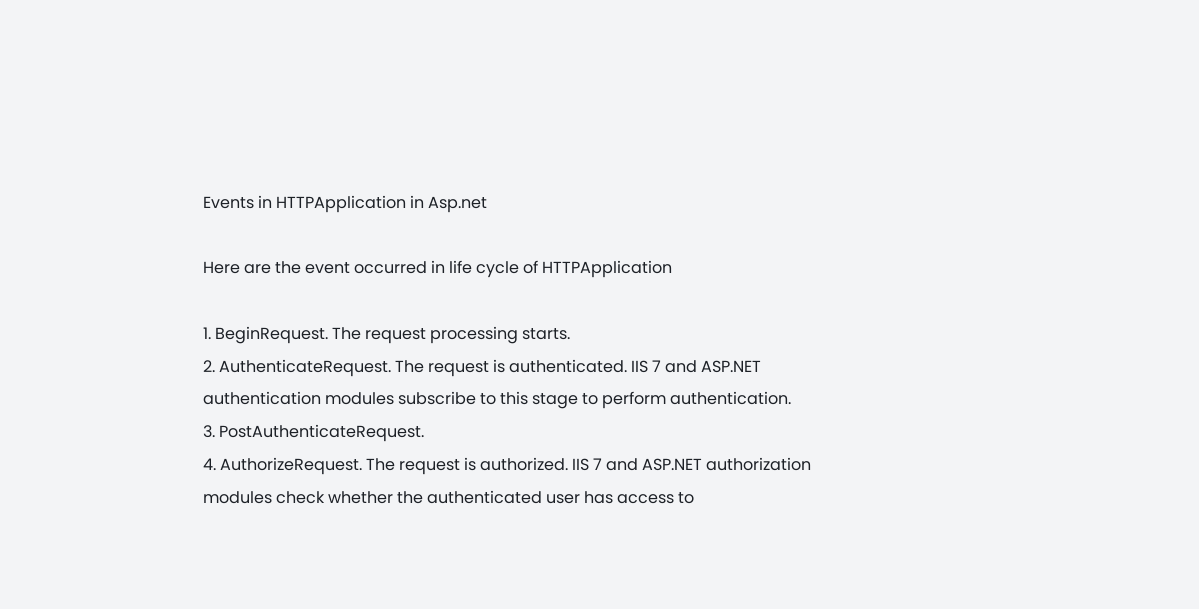Events in HTTPApplication in Asp.net

Here are the event occurred in life cycle of HTTPApplication

1. BeginRequest. The request processing starts.
2. AuthenticateRequest. The request is authenticated. IIS 7 and ASP.NET authentication modules subscribe to this stage to perform authentication.
3. PostAuthenticateRequest.
4. AuthorizeRequest. The request is authorized. IIS 7 and ASP.NET authorization modules check whether the authenticated user has access to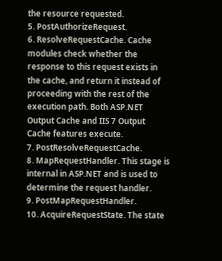the resource requested.
5. PostAuthorizeRequest.
6. ResolveRequestCache. Cache modules check whether the response to this request exists in the cache, and return it instead of proceeding with the rest of the execution path. Both ASP.NET Output Cache and IIS 7 Output Cache features execute.
7. PostResolveRequestCache.
8. MapRequestHandler. This stage is internal in ASP.NET and is used to determine the request handler.
9. PostMapRequestHandler.
10. AcquireRequestState. The state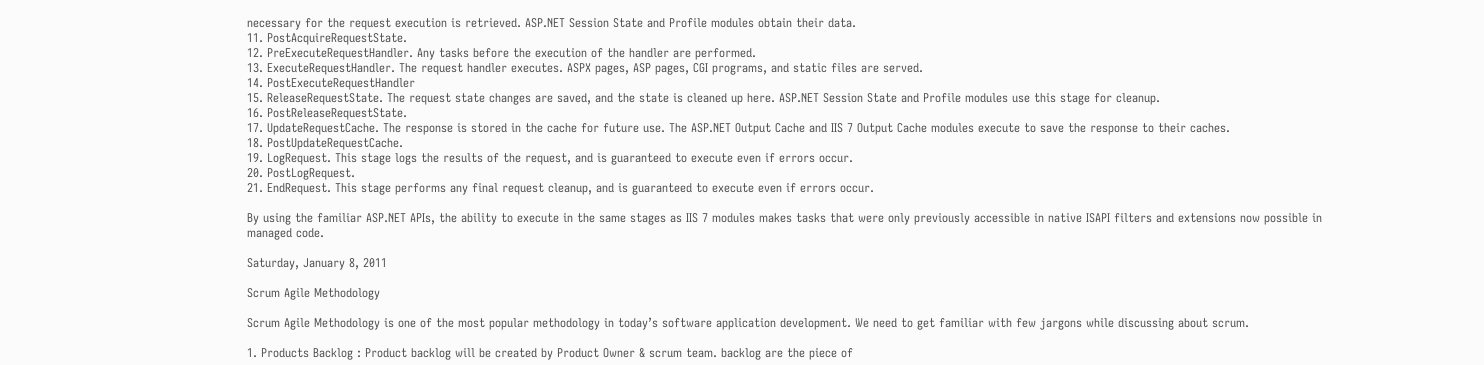necessary for the request execution is retrieved. ASP.NET Session State and Profile modules obtain their data.
11. PostAcquireRequestState.
12. PreExecuteRequestHandler. Any tasks before the execution of the handler are performed.
13. ExecuteRequestHandler. The request handler executes. ASPX pages, ASP pages, CGI programs, and static files are served.
14. PostExecuteRequestHandler
15. ReleaseRequestState. The request state changes are saved, and the state is cleaned up here. ASP.NET Session State and Profile modules use this stage for cleanup.
16. PostReleaseRequestState.
17. UpdateRequestCache. The response is stored in the cache for future use. The ASP.NET Output Cache and IIS 7 Output Cache modules execute to save the response to their caches.
18. PostUpdateRequestCache.
19. LogRequest. This stage logs the results of the request, and is guaranteed to execute even if errors occur.
20. PostLogRequest.
21. EndRequest. This stage performs any final request cleanup, and is guaranteed to execute even if errors occur.

By using the familiar ASP.NET APIs, the ability to execute in the same stages as IIS 7 modules makes tasks that were only previously accessible in native ISAPI filters and extensions now possible in managed code.

Saturday, January 8, 2011

Scrum Agile Methodology

Scrum Agile Methodology is one of the most popular methodology in today’s software application development. We need to get familiar with few jargons while discussing about scrum.

1. Products Backlog : Product backlog will be created by Product Owner & scrum team. backlog are the piece of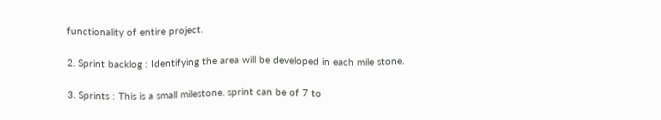functionality of entire project.

2. Sprint backlog : Identifying the area will be developed in each mile stone.

3. Sprints : This is a small milestone. sprint can be of 7 to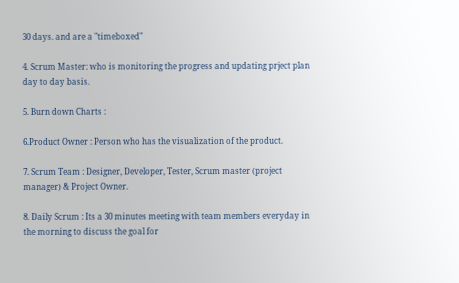30 days. and are a "timeboxed"

4. Scrum Master: who is monitoring the progress and updating prject plan day to day basis.

5. Burn down Charts :

6.Product Owner : Person who has the visualization of the product.

7. Scrum Team : Designer, Developer, Tester, Scrum master (project manager) & Project Owner.

8. Daily Scrum : Its a 30 minutes meeting with team members everyday in the morning to discuss the goal for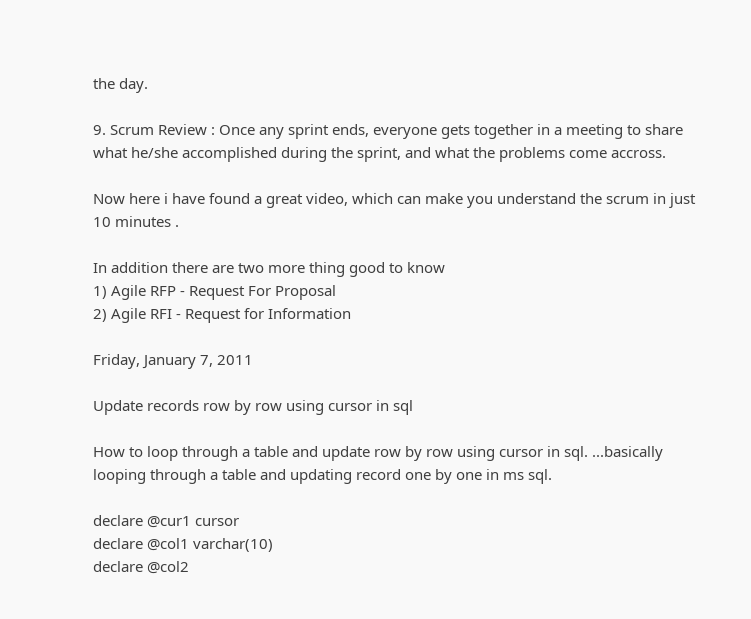the day.

9. Scrum Review : Once any sprint ends, everyone gets together in a meeting to share what he/she accomplished during the sprint, and what the problems come accross.

Now here i have found a great video, which can make you understand the scrum in just 10 minutes .

In addition there are two more thing good to know
1) Agile RFP - Request For Proposal
2) Agile RFI - Request for Information

Friday, January 7, 2011

Update records row by row using cursor in sql

How to loop through a table and update row by row using cursor in sql. ...basically looping through a table and updating record one by one in ms sql.

declare @cur1 cursor
declare @col1 varchar(10)
declare @col2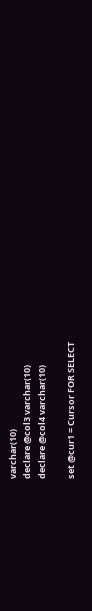varchar(10)
declare @col3 varchar(10)
declare @col4 varchar(10)

set @cur1 = Cursor FOR SELECT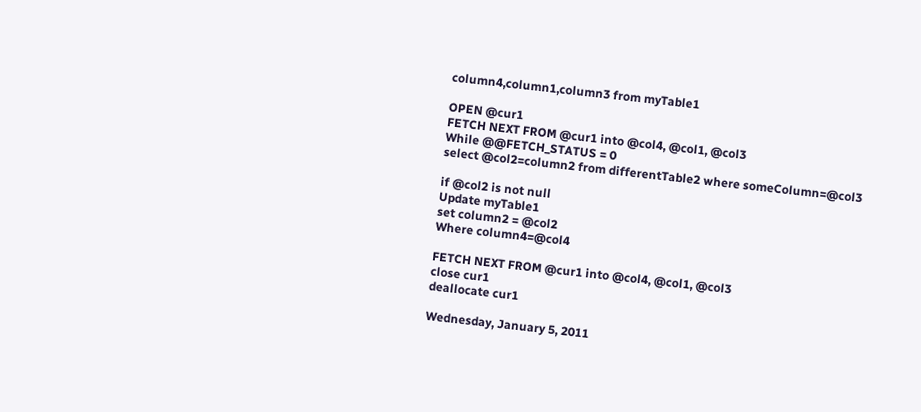column4,column1,column3 from myTable1

OPEN @cur1
FETCH NEXT FROM @cur1 into @col4, @col1, @col3
While @@FETCH_STATUS = 0
select @col2=column2 from differentTable2 where someColumn=@col3

if @col2 is not null
Update myTable1
set column2 = @col2
Where column4=@col4

FETCH NEXT FROM @cur1 into @col4, @col1, @col3
close cur1
deallocate cur1

Wednesday, January 5, 2011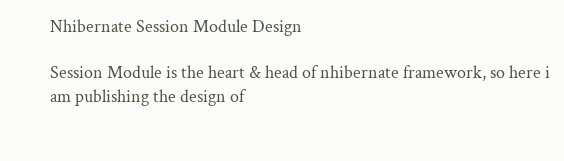Nhibernate Session Module Design

Session Module is the heart & head of nhibernate framework, so here i am publishing the design of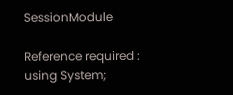SessionModule

Reference required :
using System;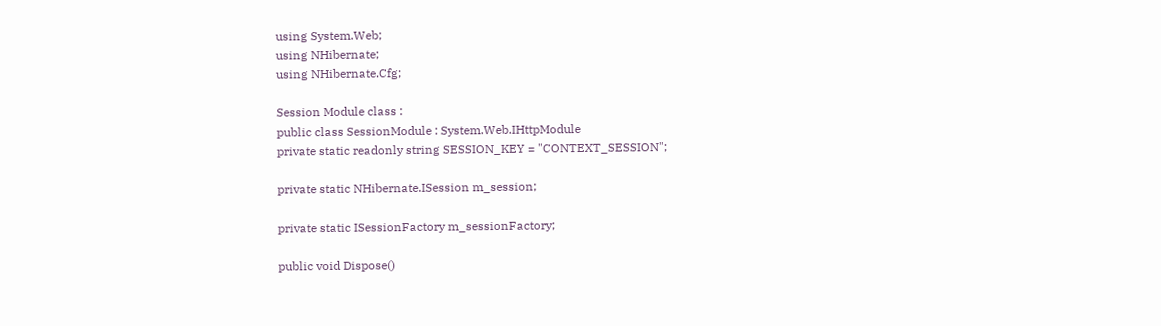using System.Web;
using NHibernate;
using NHibernate.Cfg;

Session Module class :
public class SessionModule : System.Web.IHttpModule
private static readonly string SESSION_KEY = "CONTEXT_SESSION";

private static NHibernate.ISession m_session;

private static ISessionFactory m_sessionFactory;

public void Dispose()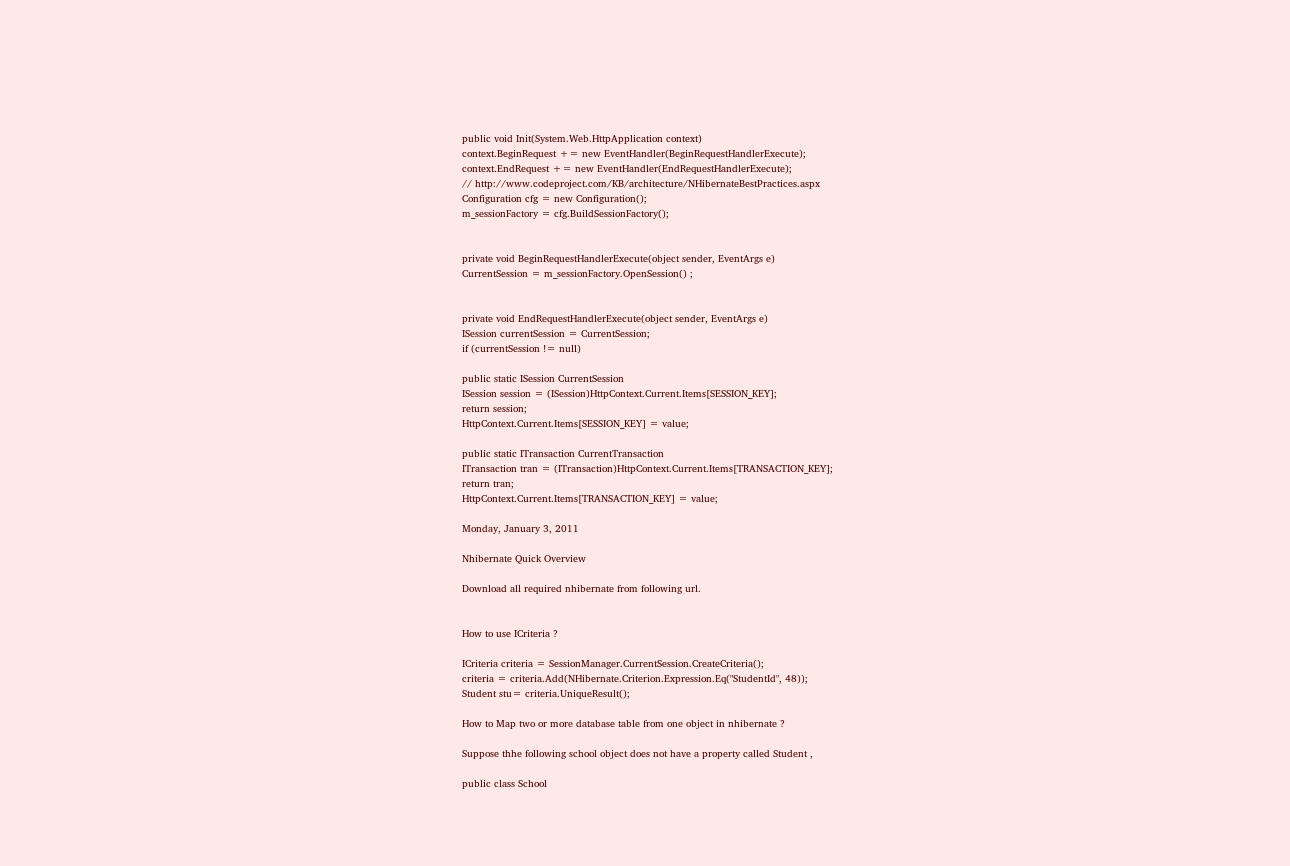public void Init(System.Web.HttpApplication context)
context.BeginRequest += new EventHandler(BeginRequestHandlerExecute);
context.EndRequest += new EventHandler(EndRequestHandlerExecute);
// http://www.codeproject.com/KB/architecture/NHibernateBestPractices.aspx
Configuration cfg = new Configuration();
m_sessionFactory = cfg.BuildSessionFactory();


private void BeginRequestHandlerExecute(object sender, EventArgs e)
CurrentSession = m_sessionFactory.OpenSession() ;


private void EndRequestHandlerExecute(object sender, EventArgs e)
ISession currentSession = CurrentSession;
if (currentSession != null)

public static ISession CurrentSession
ISession session = (ISession)HttpContext.Current.Items[SESSION_KEY];
return session;
HttpContext.Current.Items[SESSION_KEY] = value;

public static ITransaction CurrentTransaction
ITransaction tran = (ITransaction)HttpContext.Current.Items[TRANSACTION_KEY];
return tran;
HttpContext.Current.Items[TRANSACTION_KEY] = value;

Monday, January 3, 2011

Nhibernate Quick Overview

Download all required nhibernate from following url.


How to use ICriteria ?

ICriteria criteria = SessionManager.CurrentSession.CreateCriteria();
criteria = criteria.Add(NHibernate.Criterion.Expression.Eq("StudentId", 48));
Student stu= criteria.UniqueResult();

How to Map two or more database table from one object in nhibernate ?

Suppose thhe following school object does not have a property called Student ,

public class School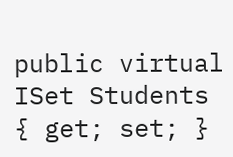public virtual ISet Students { get; set; }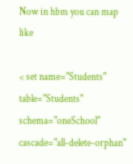Now in hbm you can map like

< set name="Students" table="Students" schema="oneSchool" cascade="all-delete-orphan"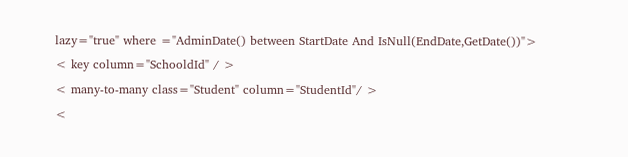lazy="true" where ="AdminDate() between StartDate And IsNull(EndDate,GetDate())">
< key column="SchooldId" / >
< many-to-many class="Student" column="StudentId"/ >
<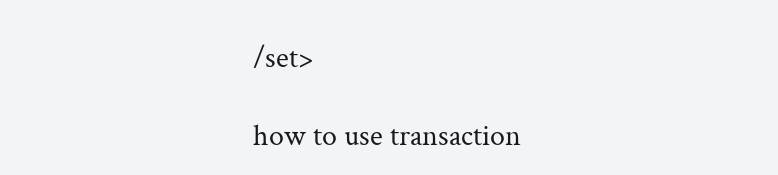/set>

how to use transaction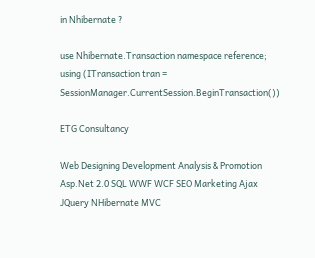in Nhibernate ?

use Nhibernate.Transaction namespace reference;
using (ITransaction tran = SessionManager.CurrentSession.BeginTransaction())

ETG Consultancy

Web Designing Development Analysis & Promotion
Asp.Net 2.0 SQL WWF WCF SEO Marketing Ajax JQuery NHibernate MVC